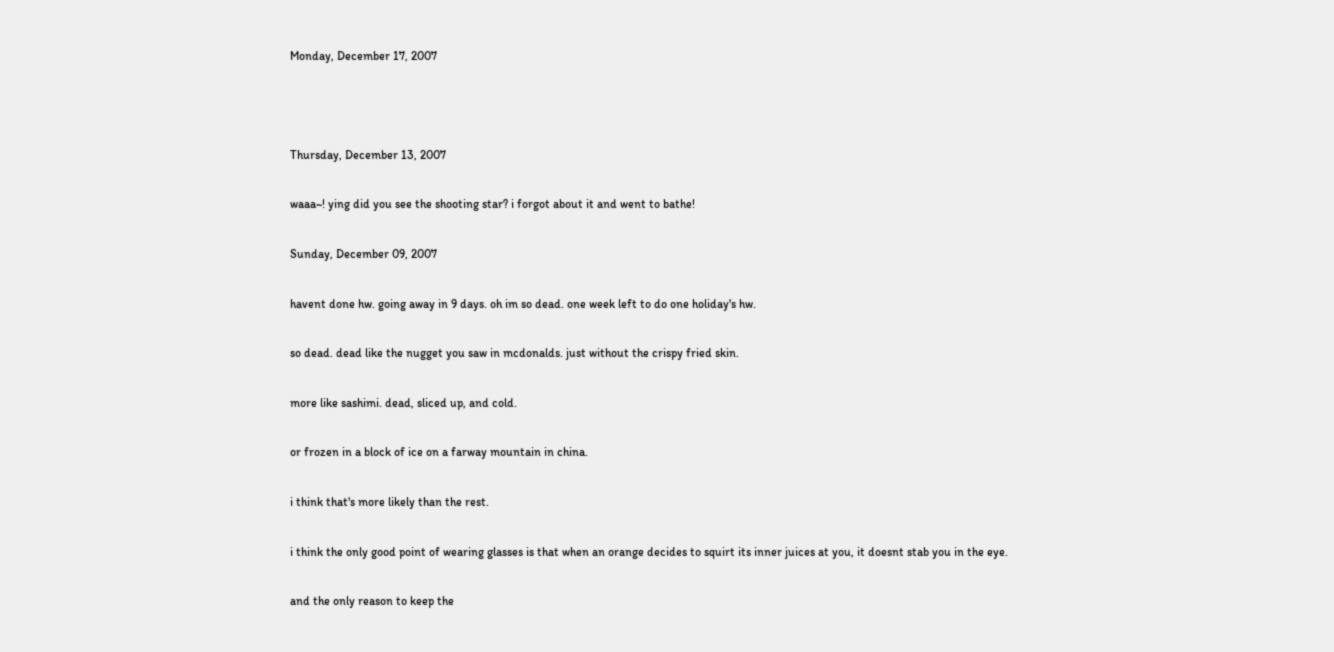Monday, December 17, 2007



Thursday, December 13, 2007

waaa~! ying did you see the shooting star? i forgot about it and went to bathe!

Sunday, December 09, 2007

havent done hw. going away in 9 days. oh im so dead. one week left to do one holiday's hw.

so dead. dead like the nugget you saw in mcdonalds. just without the crispy fried skin.

more like sashimi. dead, sliced up, and cold.

or frozen in a block of ice on a farway mountain in china.

i think that's more likely than the rest.

i think the only good point of wearing glasses is that when an orange decides to squirt its inner juices at you, it doesnt stab you in the eye.

and the only reason to keep the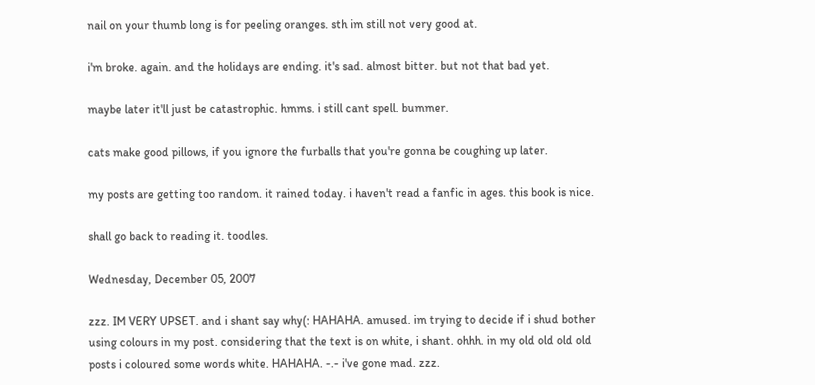nail on your thumb long is for peeling oranges. sth im still not very good at.

i'm broke. again. and the holidays are ending. it's sad. almost bitter. but not that bad yet.

maybe later it'll just be catastrophic. hmms. i still cant spell. bummer.

cats make good pillows, if you ignore the furballs that you're gonna be coughing up later.

my posts are getting too random. it rained today. i haven't read a fanfic in ages. this book is nice.

shall go back to reading it. toodles.

Wednesday, December 05, 2007

zzz. IM VERY UPSET. and i shant say why(: HAHAHA. amused. im trying to decide if i shud bother using colours in my post. considering that the text is on white, i shant. ohhh. in my old old old old posts i coloured some words white. HAHAHA. -.- i've gone mad. zzz.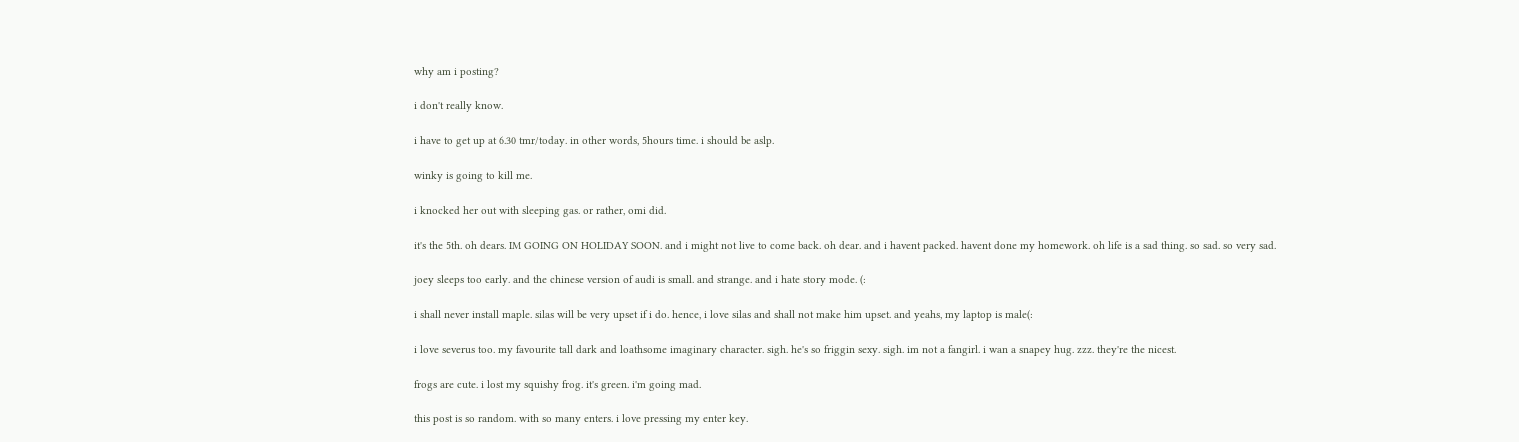why am i posting?

i don't really know.

i have to get up at 6.30 tmr/today. in other words, 5hours time. i should be aslp.

winky is going to kill me.

i knocked her out with sleeping gas. or rather, omi did.

it's the 5th. oh dears. IM GOING ON HOLIDAY SOON. and i might not live to come back. oh dear. and i havent packed. havent done my homework. oh life is a sad thing. so sad. so very sad.

joey sleeps too early. and the chinese version of audi is small. and strange. and i hate story mode. (:

i shall never install maple. silas will be very upset if i do. hence, i love silas and shall not make him upset. and yeahs, my laptop is male(:

i love severus too. my favourite tall dark and loathsome imaginary character. sigh. he's so friggin sexy. sigh. im not a fangirl. i wan a snapey hug. zzz. they're the nicest.

frogs are cute. i lost my squishy frog. it's green. i'm going mad.

this post is so random. with so many enters. i love pressing my enter key.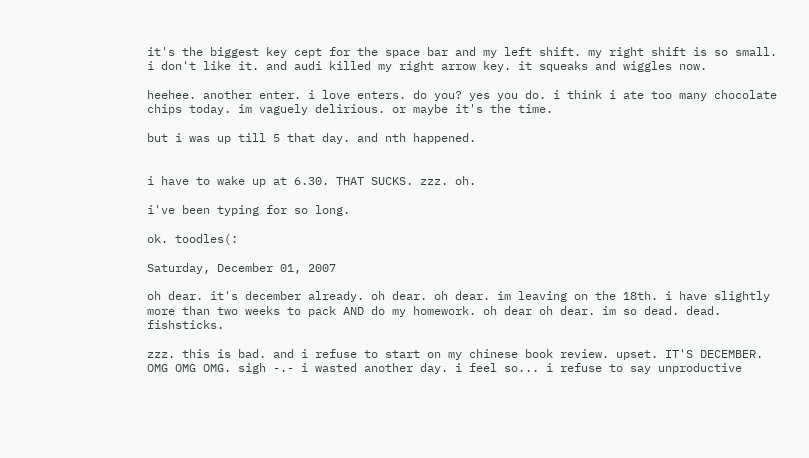it's the biggest key cept for the space bar and my left shift. my right shift is so small. i don't like it. and audi killed my right arrow key. it squeaks and wiggles now.

heehee. another enter. i love enters. do you? yes you do. i think i ate too many chocolate chips today. im vaguely delirious. or maybe it's the time.

but i was up till 5 that day. and nth happened.


i have to wake up at 6.30. THAT SUCKS. zzz. oh.

i've been typing for so long.

ok. toodles(:

Saturday, December 01, 2007

oh dear. it's december already. oh dear. oh dear. im leaving on the 18th. i have slightly more than two weeks to pack AND do my homework. oh dear oh dear. im so dead. dead. fishsticks.

zzz. this is bad. and i refuse to start on my chinese book review. upset. IT'S DECEMBER. OMG OMG OMG. sigh -.- i wasted another day. i feel so... i refuse to say unproductive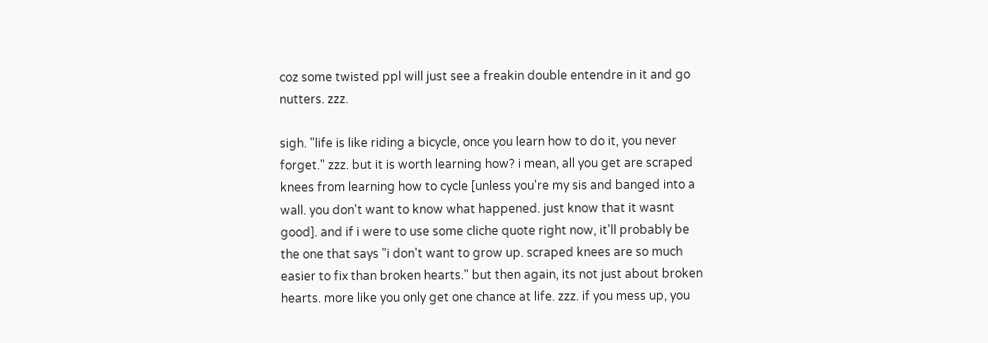coz some twisted ppl will just see a freakin double entendre in it and go nutters. zzz.

sigh. "life is like riding a bicycle, once you learn how to do it, you never forget." zzz. but it is worth learning how? i mean, all you get are scraped knees from learning how to cycle [unless you're my sis and banged into a wall. you don't want to know what happened. just know that it wasnt good]. and if i were to use some cliche quote right now, it'll probably be the one that says "i don't want to grow up. scraped knees are so much easier to fix than broken hearts." but then again, its not just about broken hearts. more like you only get one chance at life. zzz. if you mess up, you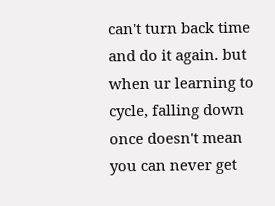can't turn back time and do it again. but when ur learning to cycle, falling down once doesn't mean you can never get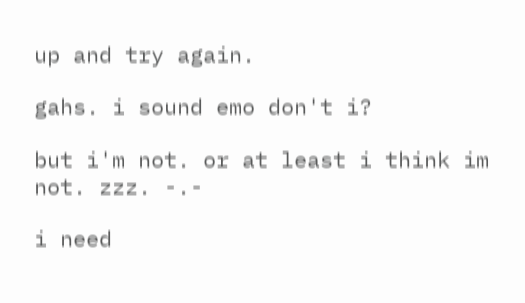up and try again.

gahs. i sound emo don't i?

but i'm not. or at least i think im not. zzz. -.-

i need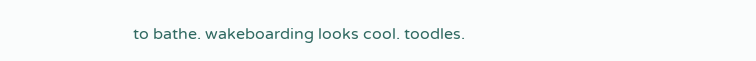to bathe. wakeboarding looks cool. toodles.